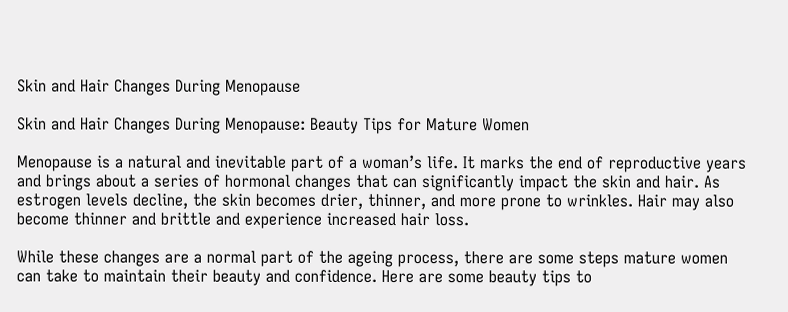Skin and Hair Changes During Menopause

Skin and Hair Changes During Menopause: Beauty Tips for Mature Women

Menopause is a natural and inevitable part of a woman’s life. It marks the end of reproductive years and brings about a series of hormonal changes that can significantly impact the skin and hair. As estrogen levels decline, the skin becomes drier, thinner, and more prone to wrinkles. Hair may also become thinner and brittle and experience increased hair loss.

While these changes are a normal part of the ageing process, there are some steps mature women can take to maintain their beauty and confidence. Here are some beauty tips to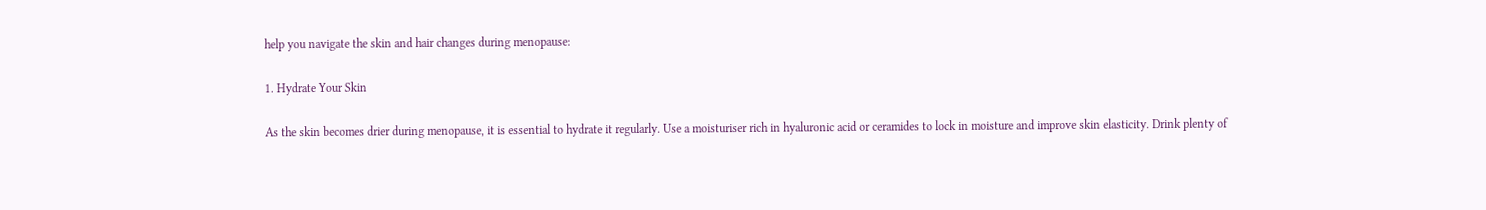help you navigate the skin and hair changes during menopause:

1. Hydrate Your Skin

As the skin becomes drier during menopause, it is essential to hydrate it regularly. Use a moisturiser rich in hyaluronic acid or ceramides to lock in moisture and improve skin elasticity. Drink plenty of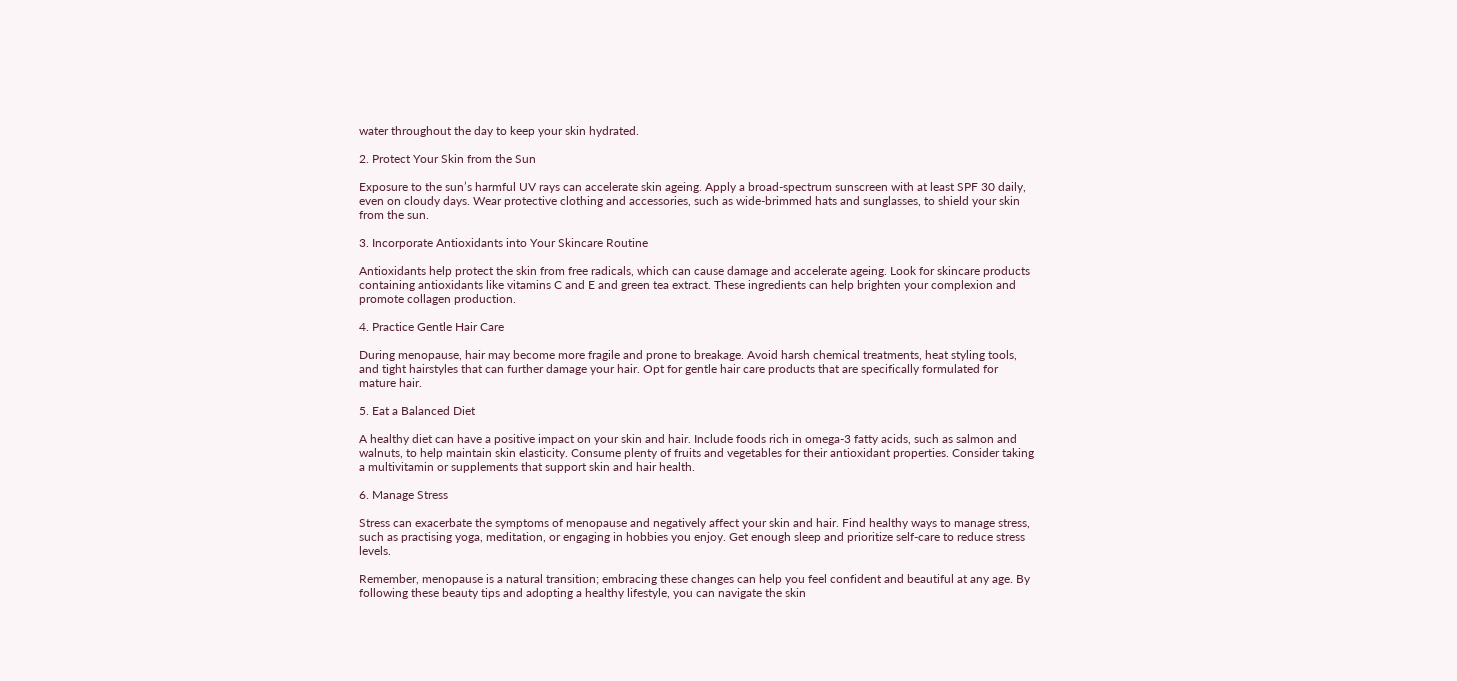water throughout the day to keep your skin hydrated.

2. Protect Your Skin from the Sun

Exposure to the sun’s harmful UV rays can accelerate skin ageing. Apply a broad-spectrum sunscreen with at least SPF 30 daily, even on cloudy days. Wear protective clothing and accessories, such as wide-brimmed hats and sunglasses, to shield your skin from the sun.

3. Incorporate Antioxidants into Your Skincare Routine

Antioxidants help protect the skin from free radicals, which can cause damage and accelerate ageing. Look for skincare products containing antioxidants like vitamins C and E and green tea extract. These ingredients can help brighten your complexion and promote collagen production.

4. Practice Gentle Hair Care

During menopause, hair may become more fragile and prone to breakage. Avoid harsh chemical treatments, heat styling tools, and tight hairstyles that can further damage your hair. Opt for gentle hair care products that are specifically formulated for mature hair.

5. Eat a Balanced Diet

A healthy diet can have a positive impact on your skin and hair. Include foods rich in omega-3 fatty acids, such as salmon and walnuts, to help maintain skin elasticity. Consume plenty of fruits and vegetables for their antioxidant properties. Consider taking a multivitamin or supplements that support skin and hair health.

6. Manage Stress

Stress can exacerbate the symptoms of menopause and negatively affect your skin and hair. Find healthy ways to manage stress, such as practising yoga, meditation, or engaging in hobbies you enjoy. Get enough sleep and prioritize self-care to reduce stress levels.

Remember, menopause is a natural transition; embracing these changes can help you feel confident and beautiful at any age. By following these beauty tips and adopting a healthy lifestyle, you can navigate the skin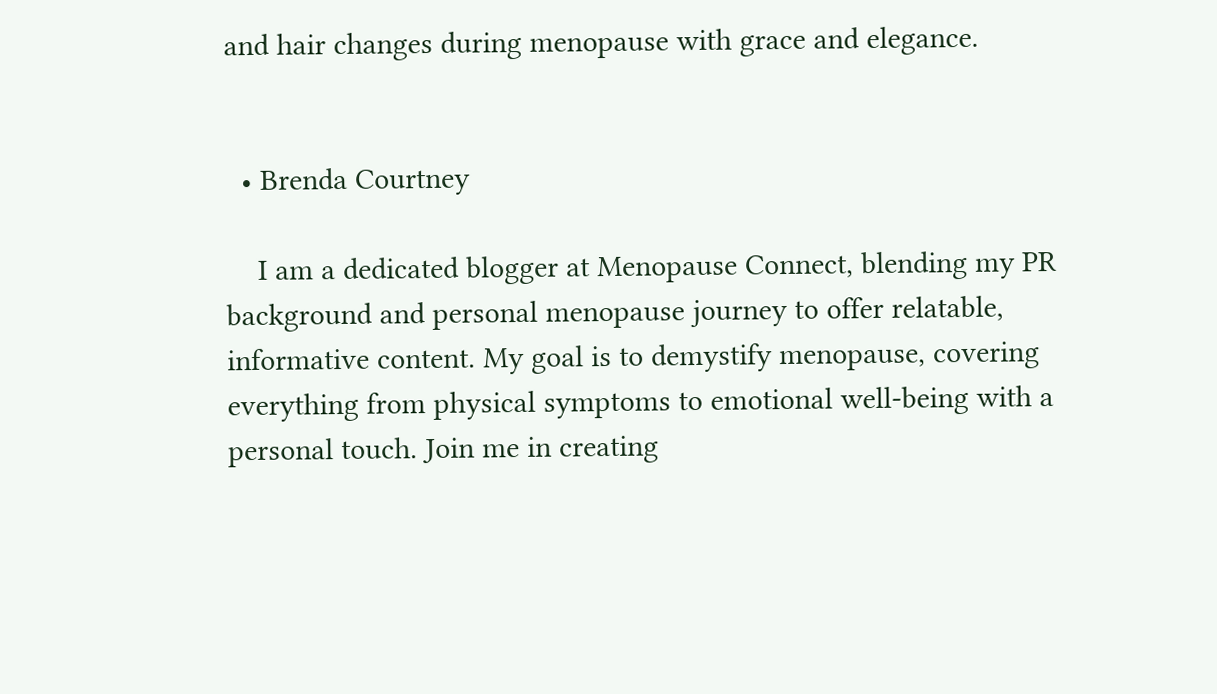and hair changes during menopause with grace and elegance.


  • Brenda Courtney

    I am a dedicated blogger at Menopause Connect, blending my PR background and personal menopause journey to offer relatable, informative content. My goal is to demystify menopause, covering everything from physical symptoms to emotional well-being with a personal touch. Join me in creating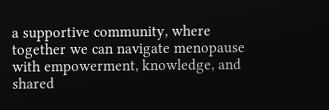a supportive community, where together we can navigate menopause with empowerment, knowledge, and shared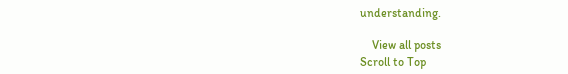understanding.

    View all posts
Scroll to Top